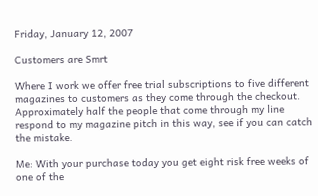Friday, January 12, 2007

Customers are Smrt

Where I work we offer free trial subscriptions to five different magazines to customers as they come through the checkout. Approximately half the people that come through my line respond to my magazine pitch in this way, see if you can catch the mistake.

Me: With your purchase today you get eight risk free weeks of one of the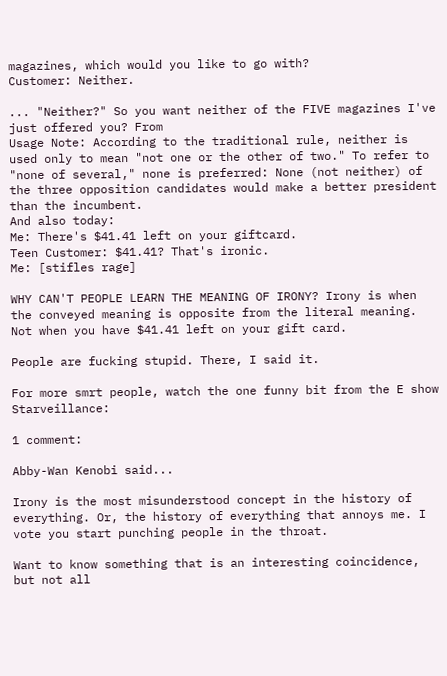magazines, which would you like to go with?
Customer: Neither.

... "Neither?" So you want neither of the FIVE magazines I've just offered you? From
Usage Note: According to the traditional rule, neither is used only to mean "not one or the other of two." To refer to "none of several," none is preferred: None (not neither) of the three opposition candidates would make a better president than the incumbent.
And also today:
Me: There's $41.41 left on your giftcard.
Teen Customer: $41.41? That's ironic.
Me: [stifles rage]

WHY CAN'T PEOPLE LEARN THE MEANING OF IRONY? Irony is when the conveyed meaning is opposite from the literal meaning. Not when you have $41.41 left on your gift card.

People are fucking stupid. There, I said it.

For more smrt people, watch the one funny bit from the E show Starveillance:

1 comment:

Abby-Wan Kenobi said...

Irony is the most misunderstood concept in the history of everything. Or, the history of everything that annoys me. I vote you start punching people in the throat.

Want to know something that is an interesting coincidence, but not all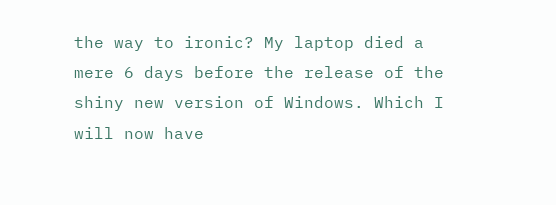the way to ironic? My laptop died a mere 6 days before the release of the shiny new version of Windows. Which I will now have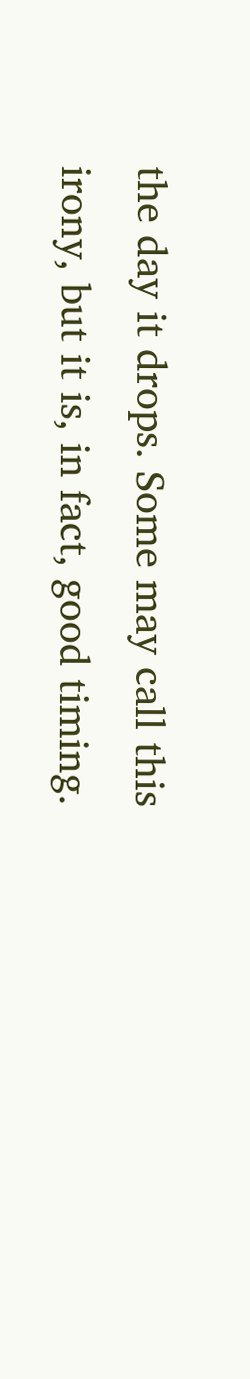the day it drops. Some may call this irony, but it is, in fact, good timing.